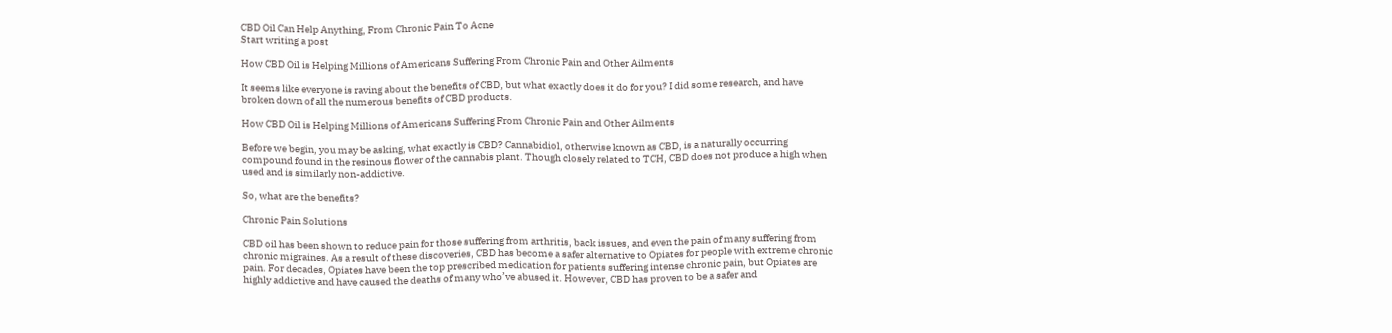CBD Oil Can Help Anything, From Chronic Pain To Acne
Start writing a post

How CBD Oil is Helping Millions of Americans Suffering From Chronic Pain and Other Ailments

It seems like everyone is raving about the benefits of CBD, but what exactly does it do for you? I did some research, and have broken down of all the numerous benefits of CBD products.

How CBD Oil is Helping Millions of Americans Suffering From Chronic Pain and Other Ailments

Before we begin, you may be asking, what exactly is CBD? Cannabidiol, otherwise known as CBD, is a naturally occurring compound found in the resinous flower of the cannabis plant. Though closely related to TCH, CBD does not produce a high when used and is similarly non-addictive.

So, what are the benefits?

Chronic Pain Solutions

CBD oil has been shown to reduce pain for those suffering from arthritis, back issues, and even the pain of many suffering from chronic migraines. As a result of these discoveries, CBD has become a safer alternative to Opiates for people with extreme chronic pain. For decades, Opiates have been the top prescribed medication for patients suffering intense chronic pain, but Opiates are highly addictive and have caused the deaths of many who’ve abused it. However, CBD has proven to be a safer and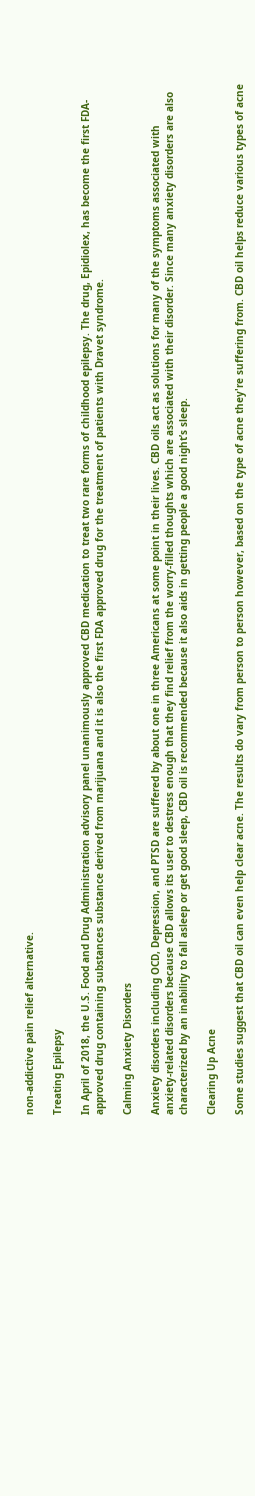non-addictive pain relief alternative.

Treating Epilepsy

In April of 2018, the U.S. Food and Drug Administration advisory panel unanimously approved CBD medication to treat two rare forms of childhood epilepsy. The drug, Epidiolex, has become the first FDA-approved drug containing substances substance derived from marijuana and it is also the first FDA approved drug for the treatment of patients with Dravet syndrome.

Calming Anxiety Disorders

Anxiety disorders including OCD, Depression, and PTSD are suffered by about one in three Americans at some point in their lives. CBD oils act as solutions for many of the symptoms associated with anxiety-related disorders because CBD allows its user to destress enough that they find relief from the worry-filled thoughts which are associated with their disorder. Since many anxiety disorders are also characterized by an inability to fall asleep or get good sleep, CBD oil is recommended because it also aids in getting people a good night’s sleep.

Clearing Up Acne

Some studies suggest that CBD oil can even help clear acne. The results do vary from person to person however, based on the type of acne they're suffering from. CBD oil helps reduce various types of acne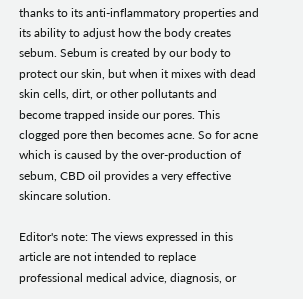thanks to its anti-inflammatory properties and its ability to adjust how the body creates sebum. Sebum is created by our body to protect our skin, but when it mixes with dead skin cells, dirt, or other pollutants and become trapped inside our pores. This clogged pore then becomes acne. So for acne which is caused by the over-production of sebum, CBD oil provides a very effective skincare solution.

Editor's note: The views expressed in this article are not intended to replace professional medical advice, diagnosis, or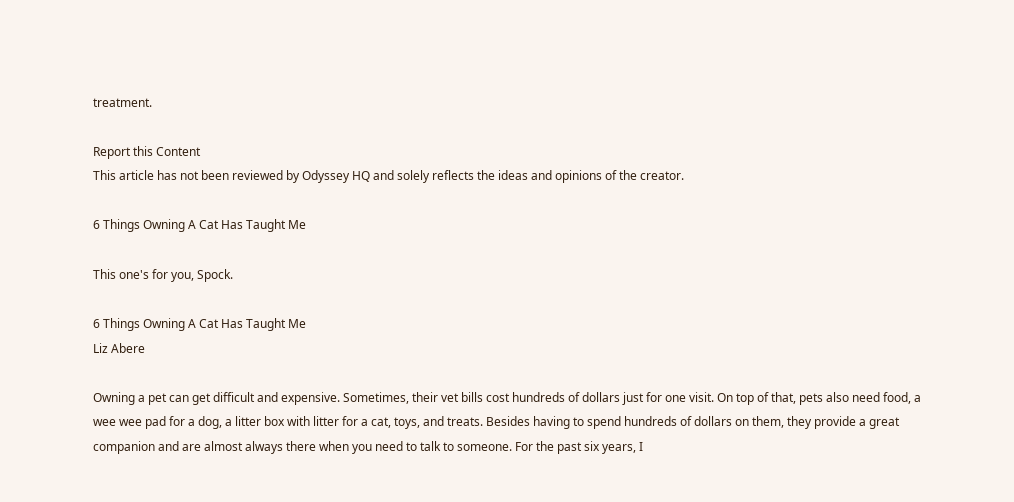treatment.

Report this Content
This article has not been reviewed by Odyssey HQ and solely reflects the ideas and opinions of the creator.

6 Things Owning A Cat Has Taught Me

This one's for you, Spock.

6 Things Owning A Cat Has Taught Me
Liz Abere

Owning a pet can get difficult and expensive. Sometimes, their vet bills cost hundreds of dollars just for one visit. On top of that, pets also need food, a wee wee pad for a dog, a litter box with litter for a cat, toys, and treats. Besides having to spend hundreds of dollars on them, they provide a great companion and are almost always there when you need to talk to someone. For the past six years, I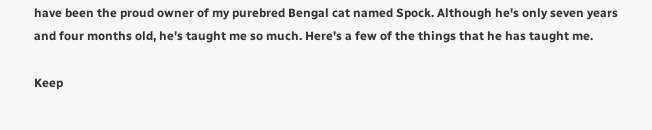have been the proud owner of my purebred Bengal cat named Spock. Although he's only seven years and four months old, he's taught me so much. Here's a few of the things that he has taught me.

Keep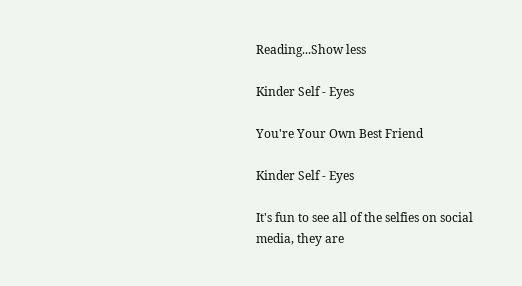Reading...Show less

Kinder Self - Eyes

You're Your Own Best Friend

Kinder Self - Eyes

It's fun to see all of the selfies on social media, they are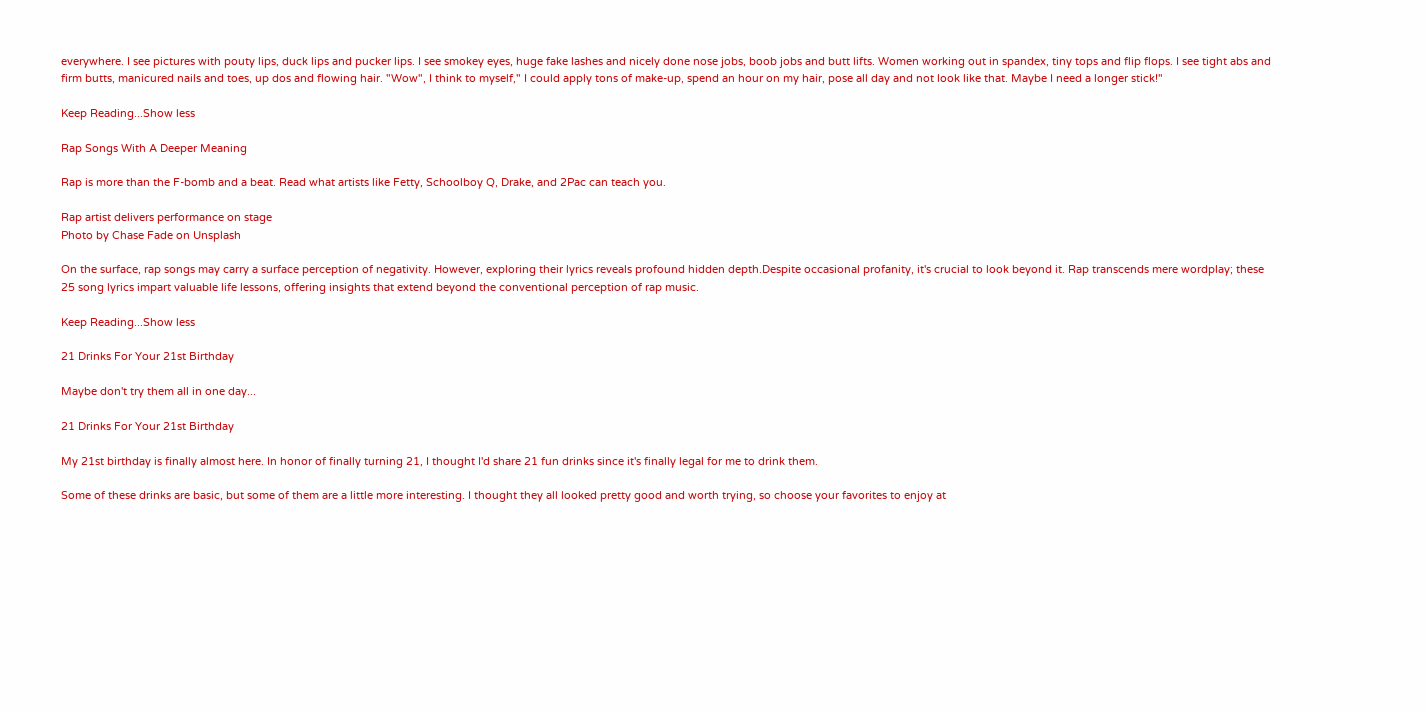everywhere. I see pictures with pouty lips, duck lips and pucker lips. I see smokey eyes, huge fake lashes and nicely done nose jobs, boob jobs and butt lifts. Women working out in spandex, tiny tops and flip flops. I see tight abs and firm butts, manicured nails and toes, up dos and flowing hair. "Wow", I think to myself," I could apply tons of make-up, spend an hour on my hair, pose all day and not look like that. Maybe I need a longer stick!"

Keep Reading...Show less

Rap Songs With A Deeper Meaning

Rap is more than the F-bomb and a beat. Read what artists like Fetty, Schoolboy Q, Drake, and 2Pac can teach you.

Rap artist delivers performance on stage
Photo by Chase Fade on Unsplash

On the surface, rap songs may carry a surface perception of negativity. However, exploring their lyrics reveals profound hidden depth.Despite occasional profanity, it's crucial to look beyond it. Rap transcends mere wordplay; these 25 song lyrics impart valuable life lessons, offering insights that extend beyond the conventional perception of rap music.

Keep Reading...Show less

21 Drinks For Your 21st Birthday

Maybe don't try them all in one day...

21 Drinks For Your 21st Birthday

My 21st birthday is finally almost here. In honor of finally turning 21, I thought I'd share 21 fun drinks since it's finally legal for me to drink them.

Some of these drinks are basic, but some of them are a little more interesting. I thought they all looked pretty good and worth trying, so choose your favorites to enjoy at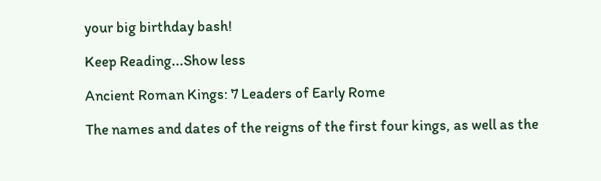your big birthday bash!

Keep Reading...Show less

Ancient Roman Kings: 7 Leaders of Early Rome

The names and dates of the reigns of the first four kings, as well as the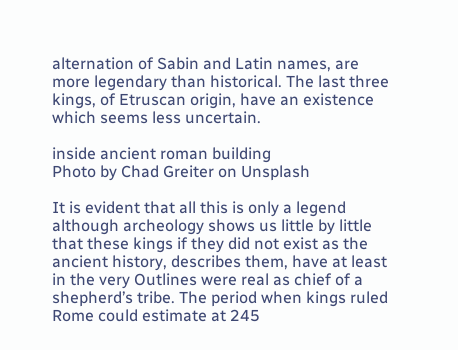alternation of Sabin and Latin names, are more legendary than historical. The last three kings, of Etruscan origin, have an existence which seems less uncertain.

inside ancient roman building
Photo by Chad Greiter on Unsplash

It is evident that all this is only a legend although archeology shows us little by little that these kings if they did not exist as the ancient history, describes them, have at least in the very Outlines were real as chief of a shepherd’s tribe. The period when kings ruled Rome could estimate at 245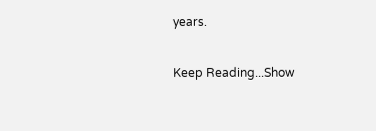years.

Keep Reading...Show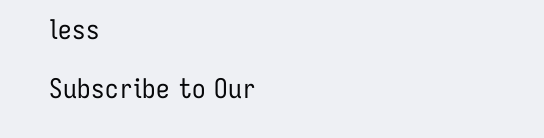less

Subscribe to Our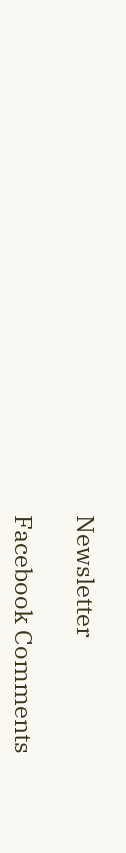Newsletter

Facebook Comments